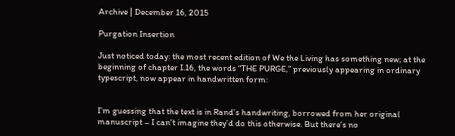Archive | December 16, 2015

Purgation Insertion

Just noticed today: the most recent edition of We the Living has something new; at the beginning of chapter I.16, the words “THE PURGE,” previously appearing in ordinary typescript, now appear in handwritten form:


I’m guessing that the text is in Rand’s handwriting, borrowed from her original manuscript – I can’t imagine they’d do this otherwise. But there’s no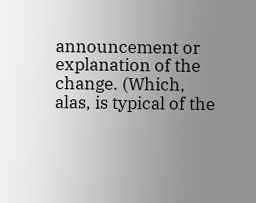announcement or explanation of the change. (Which, alas, is typical of the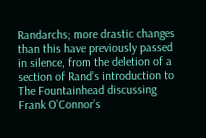Randarchs; more drastic changes than this have previously passed in silence, from the deletion of a section of Rand’s introduction to The Fountainhead discussing Frank O’Connor’s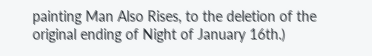painting Man Also Rises, to the deletion of the original ending of Night of January 16th.)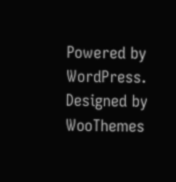Powered by WordPress. Designed by WooThemes